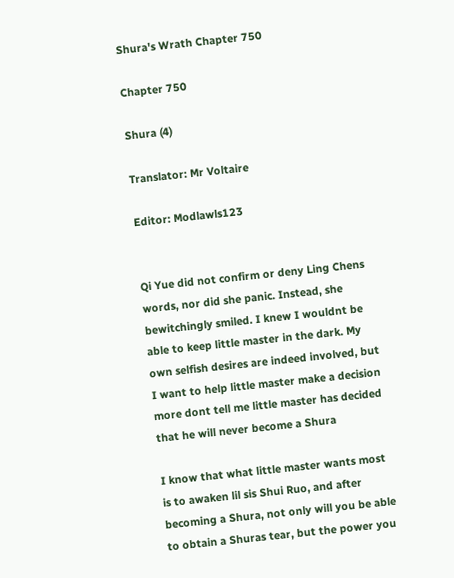Shura's Wrath Chapter 750

Chapter 750

Shura (4)

Translator: Mr Voltaire

Editor: Modlawls123


Qi Yue did not confirm or deny Ling Chens words, nor did she panic. Instead, she bewitchingly smiled. I knew I wouldnt be able to keep little master in the dark. My own selfish desires are indeed involved, but I want to help little master make a decision more dont tell me little master has decided that he will never become a Shura

I know that what little master wants most is to awaken lil sis Shui Ruo, and after becoming a Shura, not only will you be able to obtain a Shuras tear, but the power you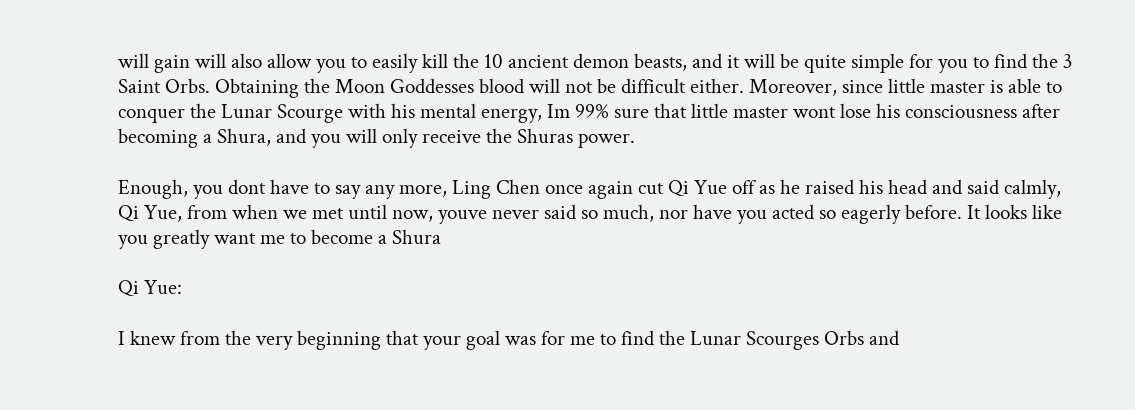will gain will also allow you to easily kill the 10 ancient demon beasts, and it will be quite simple for you to find the 3 Saint Orbs. Obtaining the Moon Goddesses blood will not be difficult either. Moreover, since little master is able to conquer the Lunar Scourge with his mental energy, Im 99% sure that little master wont lose his consciousness after becoming a Shura, and you will only receive the Shuras power.

Enough, you dont have to say any more, Ling Chen once again cut Qi Yue off as he raised his head and said calmly, Qi Yue, from when we met until now, youve never said so much, nor have you acted so eagerly before. It looks like you greatly want me to become a Shura

Qi Yue:

I knew from the very beginning that your goal was for me to find the Lunar Scourges Orbs and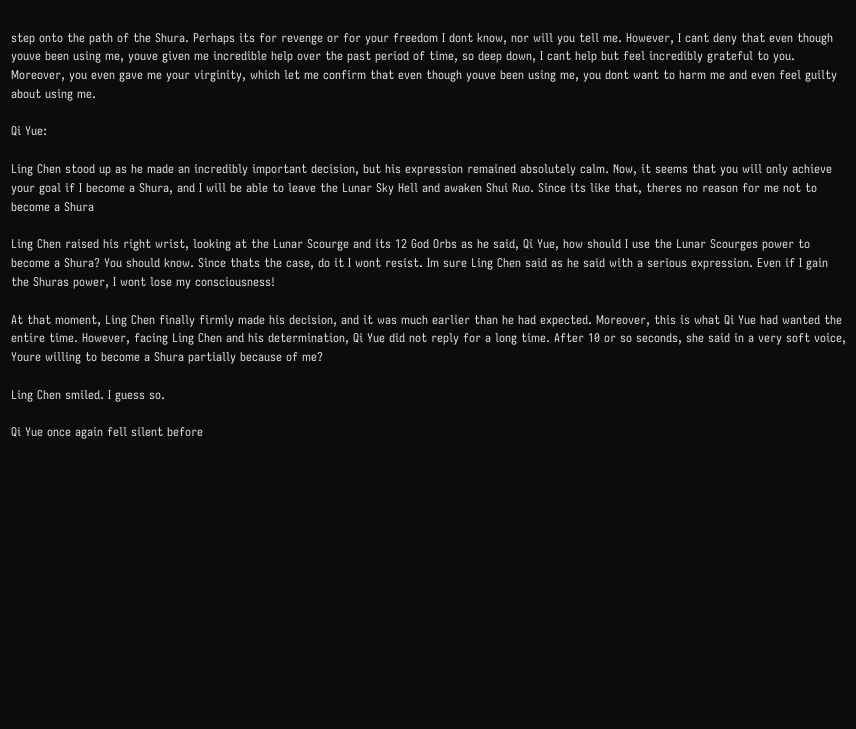step onto the path of the Shura. Perhaps its for revenge or for your freedom I dont know, nor will you tell me. However, I cant deny that even though youve been using me, youve given me incredible help over the past period of time, so deep down, I cant help but feel incredibly grateful to you. Moreover, you even gave me your virginity, which let me confirm that even though youve been using me, you dont want to harm me and even feel guilty about using me.

Qi Yue:

Ling Chen stood up as he made an incredibly important decision, but his expression remained absolutely calm. Now, it seems that you will only achieve your goal if I become a Shura, and I will be able to leave the Lunar Sky Hell and awaken Shui Ruo. Since its like that, theres no reason for me not to become a Shura

Ling Chen raised his right wrist, looking at the Lunar Scourge and its 12 God Orbs as he said, Qi Yue, how should I use the Lunar Scourges power to become a Shura? You should know. Since thats the case, do it I wont resist. Im sure Ling Chen said as he said with a serious expression. Even if I gain the Shuras power, I wont lose my consciousness!

At that moment, Ling Chen finally firmly made his decision, and it was much earlier than he had expected. Moreover, this is what Qi Yue had wanted the entire time. However, facing Ling Chen and his determination, Qi Yue did not reply for a long time. After 10 or so seconds, she said in a very soft voice, Youre willing to become a Shura partially because of me?

Ling Chen smiled. I guess so.

Qi Yue once again fell silent before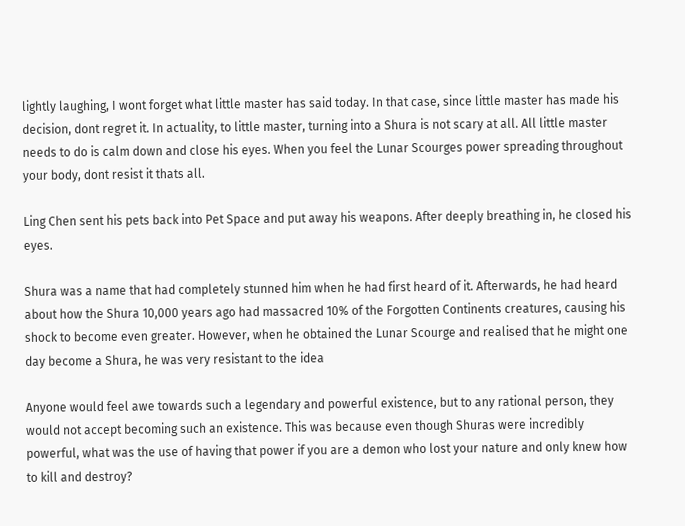lightly laughing, I wont forget what little master has said today. In that case, since little master has made his decision, dont regret it. In actuality, to little master, turning into a Shura is not scary at all. All little master needs to do is calm down and close his eyes. When you feel the Lunar Scourges power spreading throughout your body, dont resist it thats all.

Ling Chen sent his pets back into Pet Space and put away his weapons. After deeply breathing in, he closed his eyes.

Shura was a name that had completely stunned him when he had first heard of it. Afterwards, he had heard about how the Shura 10,000 years ago had massacred 10% of the Forgotten Continents creatures, causing his shock to become even greater. However, when he obtained the Lunar Scourge and realised that he might one day become a Shura, he was very resistant to the idea

Anyone would feel awe towards such a legendary and powerful existence, but to any rational person, they would not accept becoming such an existence. This was because even though Shuras were incredibly powerful, what was the use of having that power if you are a demon who lost your nature and only knew how to kill and destroy?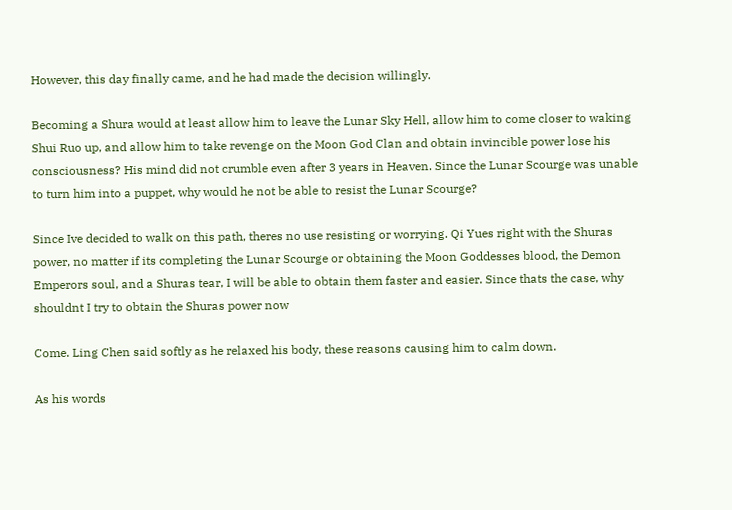However, this day finally came, and he had made the decision willingly.

Becoming a Shura would at least allow him to leave the Lunar Sky Hell, allow him to come closer to waking Shui Ruo up, and allow him to take revenge on the Moon God Clan and obtain invincible power lose his consciousness? His mind did not crumble even after 3 years in Heaven. Since the Lunar Scourge was unable to turn him into a puppet, why would he not be able to resist the Lunar Scourge?

Since Ive decided to walk on this path, theres no use resisting or worrying. Qi Yues right with the Shuras power, no matter if its completing the Lunar Scourge or obtaining the Moon Goddesses blood, the Demon Emperors soul, and a Shuras tear, I will be able to obtain them faster and easier. Since thats the case, why shouldnt I try to obtain the Shuras power now

Come. Ling Chen said softly as he relaxed his body, these reasons causing him to calm down.

As his words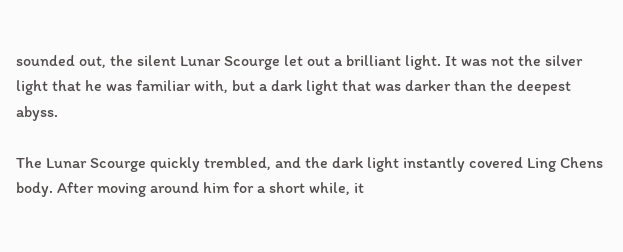sounded out, the silent Lunar Scourge let out a brilliant light. It was not the silver light that he was familiar with, but a dark light that was darker than the deepest abyss.

The Lunar Scourge quickly trembled, and the dark light instantly covered Ling Chens body. After moving around him for a short while, it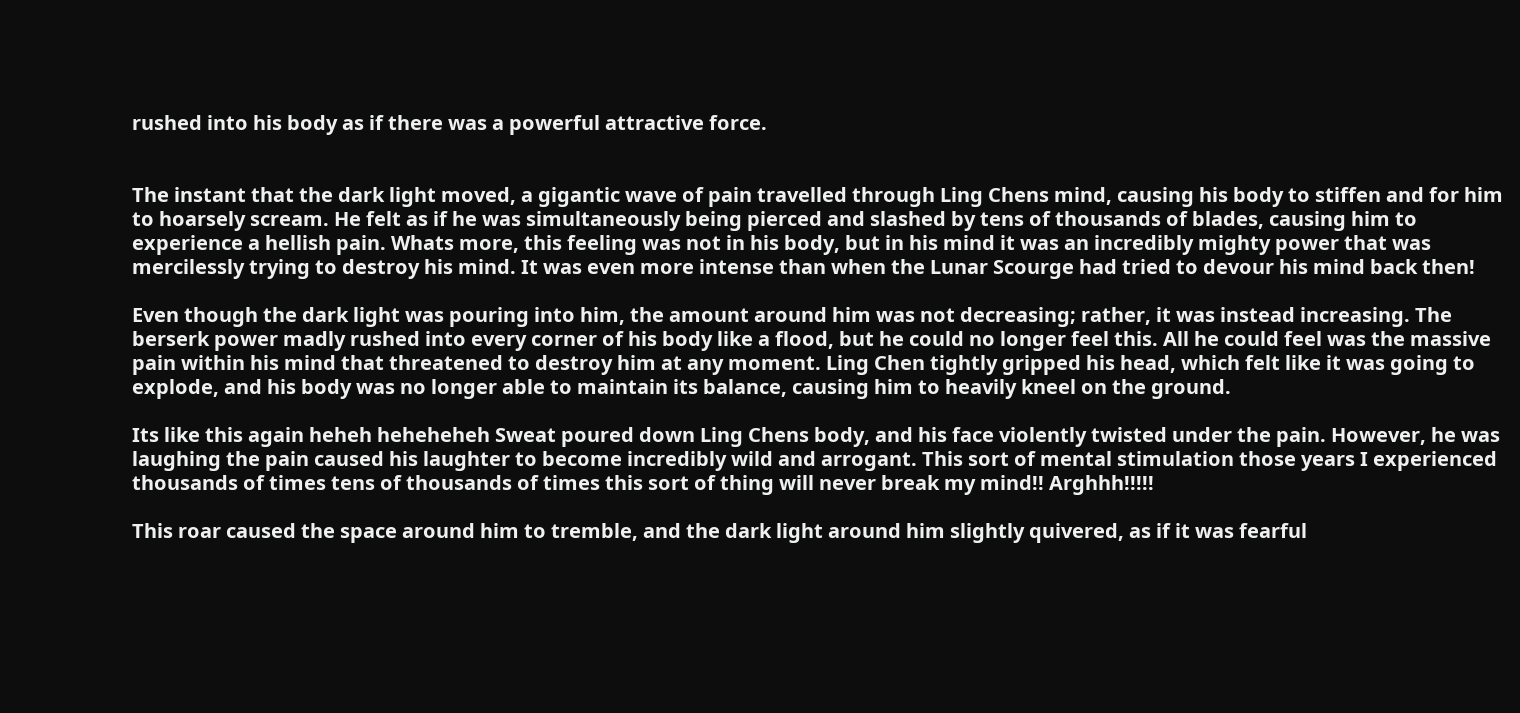rushed into his body as if there was a powerful attractive force.


The instant that the dark light moved, a gigantic wave of pain travelled through Ling Chens mind, causing his body to stiffen and for him to hoarsely scream. He felt as if he was simultaneously being pierced and slashed by tens of thousands of blades, causing him to experience a hellish pain. Whats more, this feeling was not in his body, but in his mind it was an incredibly mighty power that was mercilessly trying to destroy his mind. It was even more intense than when the Lunar Scourge had tried to devour his mind back then!

Even though the dark light was pouring into him, the amount around him was not decreasing; rather, it was instead increasing. The berserk power madly rushed into every corner of his body like a flood, but he could no longer feel this. All he could feel was the massive pain within his mind that threatened to destroy him at any moment. Ling Chen tightly gripped his head, which felt like it was going to explode, and his body was no longer able to maintain its balance, causing him to heavily kneel on the ground.

Its like this again heheh heheheheh Sweat poured down Ling Chens body, and his face violently twisted under the pain. However, he was laughing the pain caused his laughter to become incredibly wild and arrogant. This sort of mental stimulation those years I experienced thousands of times tens of thousands of times this sort of thing will never break my mind!! Arghhh!!!!!

This roar caused the space around him to tremble, and the dark light around him slightly quivered, as if it was fearful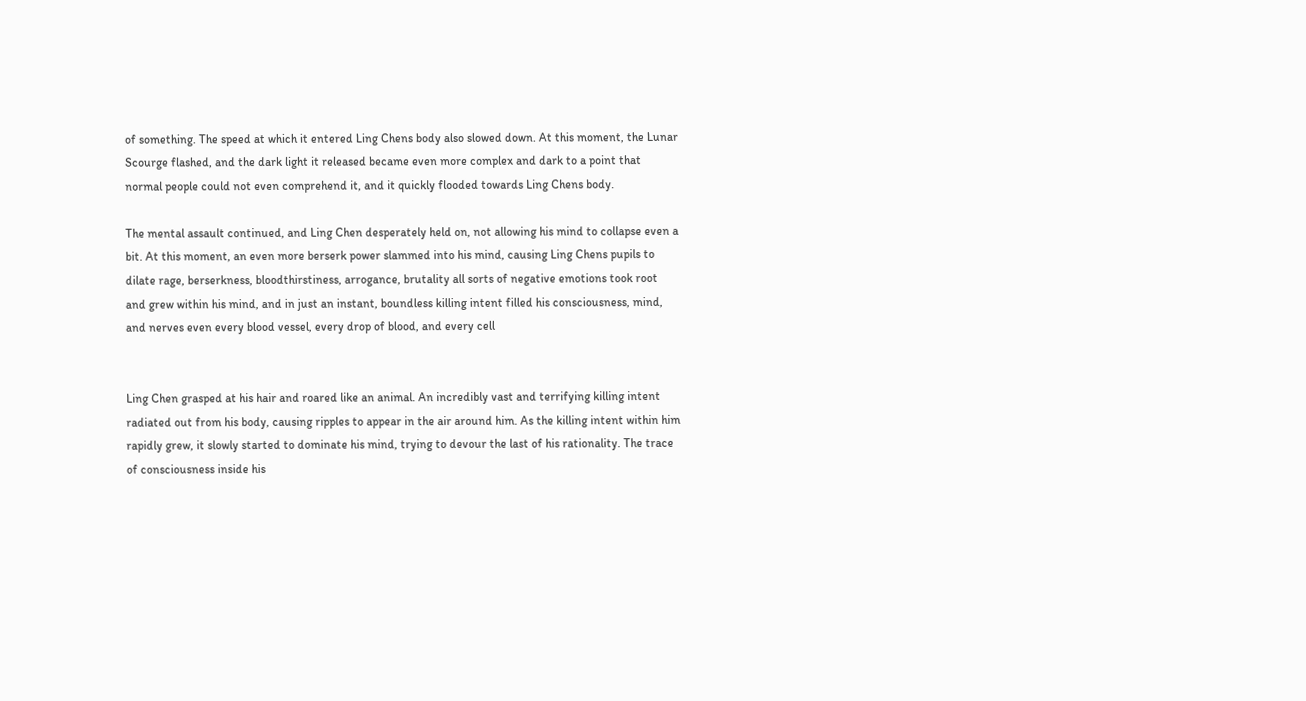of something. The speed at which it entered Ling Chens body also slowed down. At this moment, the Lunar Scourge flashed, and the dark light it released became even more complex and dark to a point that normal people could not even comprehend it, and it quickly flooded towards Ling Chens body.

The mental assault continued, and Ling Chen desperately held on, not allowing his mind to collapse even a bit. At this moment, an even more berserk power slammed into his mind, causing Ling Chens pupils to dilate rage, berserkness, bloodthirstiness, arrogance, brutality all sorts of negative emotions took root and grew within his mind, and in just an instant, boundless killing intent filled his consciousness, mind, and nerves even every blood vessel, every drop of blood, and every cell


Ling Chen grasped at his hair and roared like an animal. An incredibly vast and terrifying killing intent radiated out from his body, causing ripples to appear in the air around him. As the killing intent within him rapidly grew, it slowly started to dominate his mind, trying to devour the last of his rationality. The trace of consciousness inside his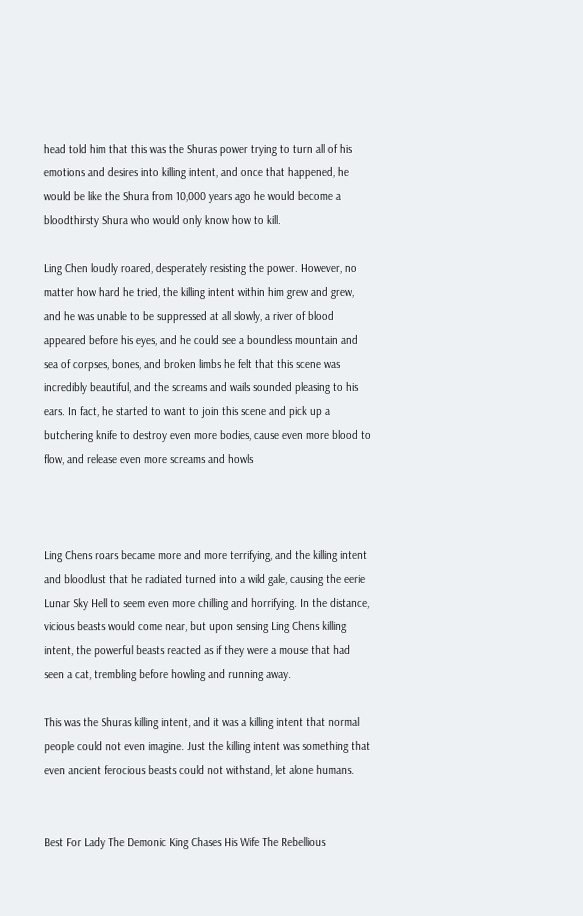head told him that this was the Shuras power trying to turn all of his emotions and desires into killing intent, and once that happened, he would be like the Shura from 10,000 years ago he would become a bloodthirsty Shura who would only know how to kill.

Ling Chen loudly roared, desperately resisting the power. However, no matter how hard he tried, the killing intent within him grew and grew, and he was unable to be suppressed at all slowly, a river of blood appeared before his eyes, and he could see a boundless mountain and sea of corpses, bones, and broken limbs he felt that this scene was incredibly beautiful, and the screams and wails sounded pleasing to his ears. In fact, he started to want to join this scene and pick up a butchering knife to destroy even more bodies, cause even more blood to flow, and release even more screams and howls



Ling Chens roars became more and more terrifying, and the killing intent and bloodlust that he radiated turned into a wild gale, causing the eerie Lunar Sky Hell to seem even more chilling and horrifying. In the distance, vicious beasts would come near, but upon sensing Ling Chens killing intent, the powerful beasts reacted as if they were a mouse that had seen a cat, trembling before howling and running away.

This was the Shuras killing intent, and it was a killing intent that normal people could not even imagine. Just the killing intent was something that even ancient ferocious beasts could not withstand, let alone humans.


Best For Lady The Demonic King Chases His Wife The Rebellious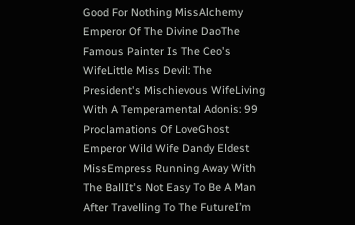Good For Nothing MissAlchemy Emperor Of The Divine DaoThe Famous Painter Is The Ceo's WifeLittle Miss Devil: The President's Mischievous WifeLiving With A Temperamental Adonis: 99 Proclamations Of LoveGhost Emperor Wild Wife Dandy Eldest MissEmpress Running Away With The BallIt's Not Easy To Be A Man After Travelling To The FutureI’m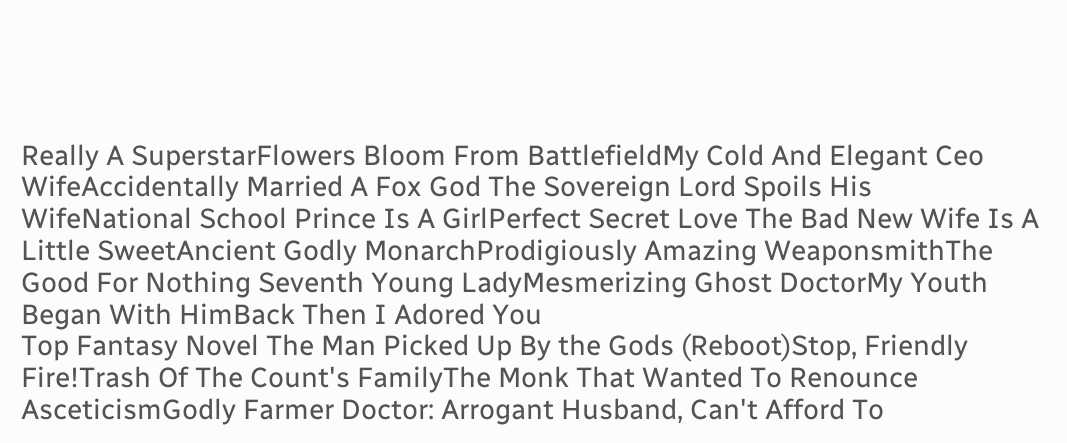Really A SuperstarFlowers Bloom From BattlefieldMy Cold And Elegant Ceo WifeAccidentally Married A Fox God The Sovereign Lord Spoils His WifeNational School Prince Is A GirlPerfect Secret Love The Bad New Wife Is A Little SweetAncient Godly MonarchProdigiously Amazing WeaponsmithThe Good For Nothing Seventh Young LadyMesmerizing Ghost DoctorMy Youth Began With HimBack Then I Adored You
Top Fantasy Novel The Man Picked Up By the Gods (Reboot)Stop, Friendly Fire!Trash Of The Count's FamilyThe Monk That Wanted To Renounce AsceticismGodly Farmer Doctor: Arrogant Husband, Can't Afford To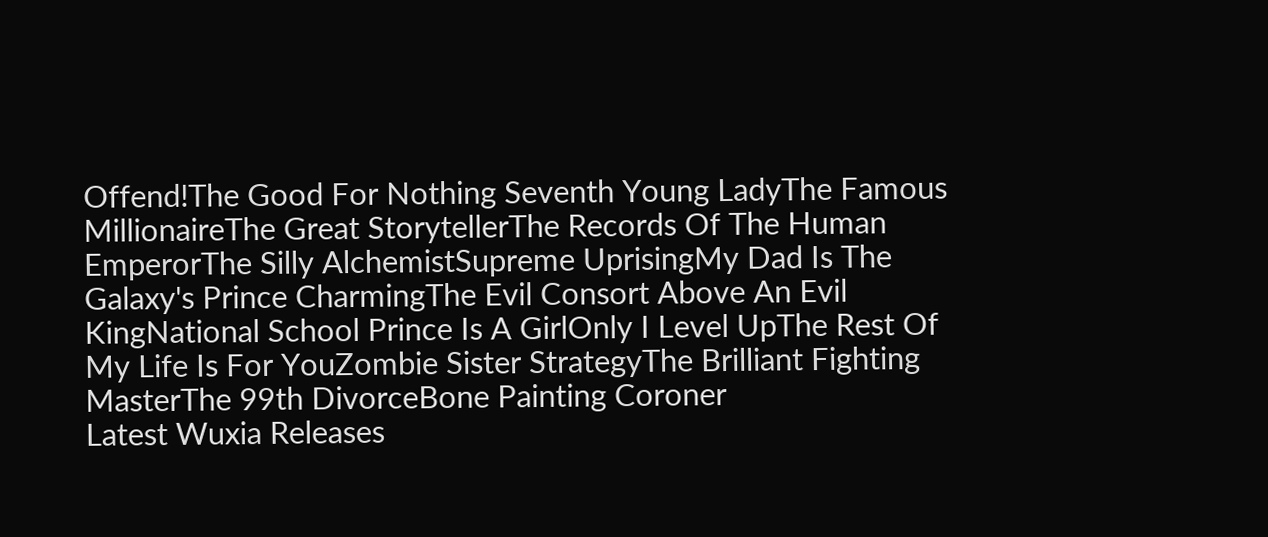Offend!The Good For Nothing Seventh Young LadyThe Famous MillionaireThe Great StorytellerThe Records Of The Human EmperorThe Silly AlchemistSupreme UprisingMy Dad Is The Galaxy's Prince CharmingThe Evil Consort Above An Evil KingNational School Prince Is A GirlOnly I Level UpThe Rest Of My Life Is For YouZombie Sister StrategyThe Brilliant Fighting MasterThe 99th DivorceBone Painting Coroner
Latest Wuxia Releases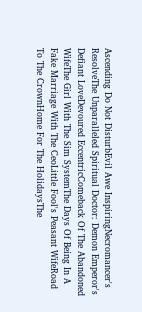Ascending Do Not DisturbEvil Awe InspiringNecromancer's ResolveThe Unparalleled Spiritual Doctor: Demon Emperor's Defiant LoveDevoured EccentricComeback Of The Abandoned WifeThe Girl With The Sim SystemThe Days Of Being In A Fake Marriage With The CeoLittle Fool's Peasant WifeRoad To The CrownHome For The HolidaysThe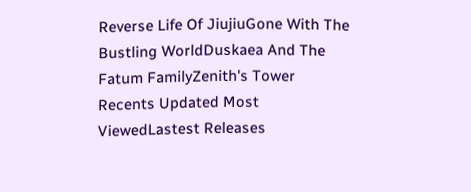Reverse Life Of JiujiuGone With The Bustling WorldDuskaea And The Fatum FamilyZenith's Tower
Recents Updated Most ViewedLastest Releases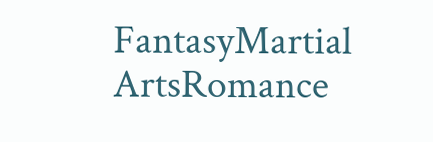FantasyMartial ArtsRomance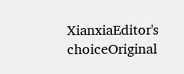XianxiaEditor's choiceOriginal